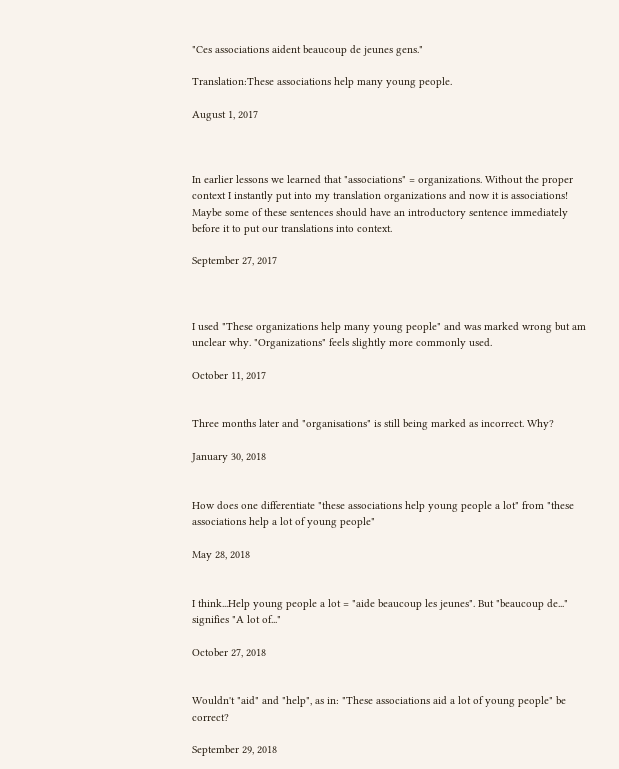"Ces associations aident beaucoup de jeunes gens."

Translation:These associations help many young people.

August 1, 2017



In earlier lessons we learned that "associations" = organizations. Without the proper context I instantly put into my translation organizations and now it is associations! Maybe some of these sentences should have an introductory sentence immediately before it to put our translations into context.

September 27, 2017



I used "These organizations help many young people" and was marked wrong but am unclear why. "Organizations" feels slightly more commonly used.

October 11, 2017


Three months later and "organisations" is still being marked as incorrect. Why?

January 30, 2018


How does one differentiate "these associations help young people a lot" from "these associations help a lot of young people"

May 28, 2018


I think...Help young people a lot = "aide beaucoup les jeunes". But "beaucoup de..." signifies "A lot of..."

October 27, 2018


Wouldn't "aid" and "help", as in: "These associations aid a lot of young people" be correct?

September 29, 2018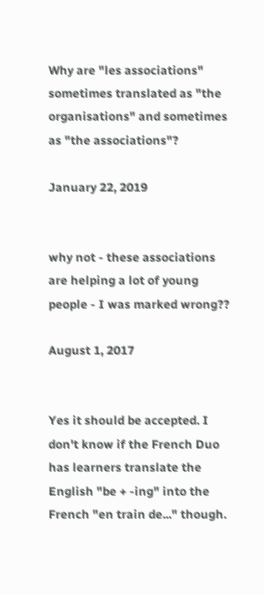Why are "les associations" sometimes translated as "the organisations" and sometimes as "the associations"?

January 22, 2019


why not - these associations are helping a lot of young people - I was marked wrong??

August 1, 2017


Yes it should be accepted. I don't know if the French Duo has learners translate the English "be + -ing" into the French "en train de..." though.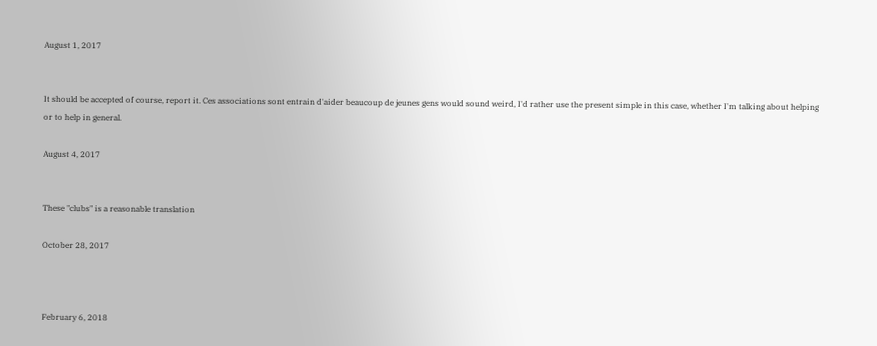August 1, 2017


It should be accepted of course, report it. Ces associations sont entrain d'aider beaucoup de jeunes gens would sound weird, I'd rather use the present simple in this case, whether I'm talking about helping or to help in general.

August 4, 2017


These "clubs" is a reasonable translation

October 28, 2017



February 6, 2018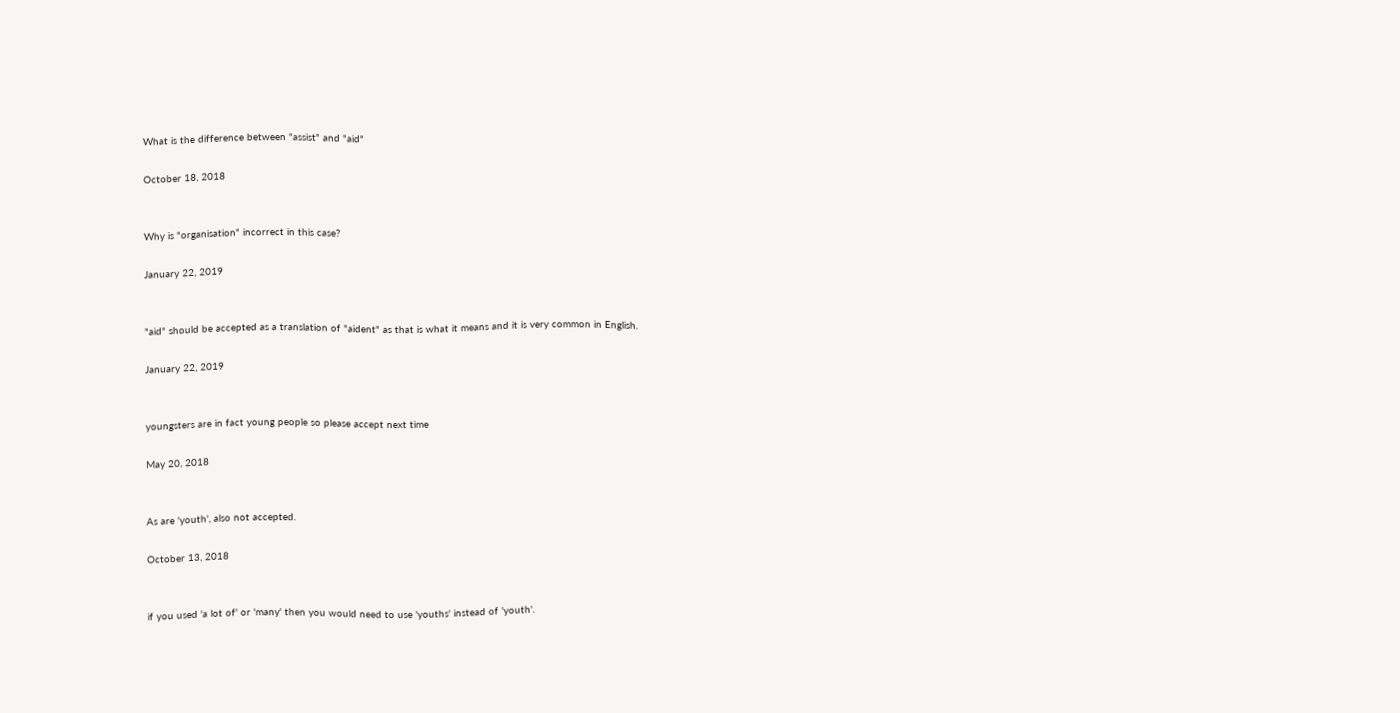What is the difference between "assist" and "aid"

October 18, 2018


Why is "organisation" incorrect in this case?

January 22, 2019


"aid" should be accepted as a translation of "aident" as that is what it means and it is very common in English.

January 22, 2019


youngsters are in fact young people so please accept next time

May 20, 2018


As are 'youth', also not accepted.

October 13, 2018


if you used 'a lot of' or 'many' then you would need to use 'youths' instead of 'youth'.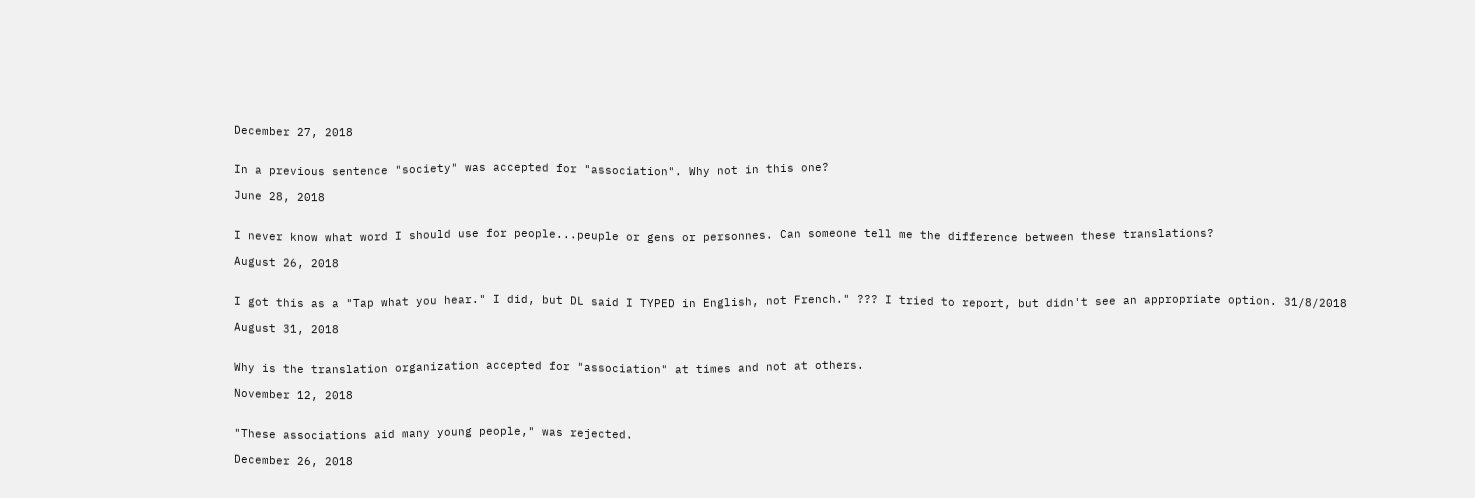December 27, 2018


In a previous sentence "society" was accepted for "association". Why not in this one?

June 28, 2018


I never know what word I should use for people...peuple or gens or personnes. Can someone tell me the difference between these translations?

August 26, 2018


I got this as a "Tap what you hear." I did, but DL said I TYPED in English, not French." ??? I tried to report, but didn't see an appropriate option. 31/8/2018

August 31, 2018


Why is the translation organization accepted for "association" at times and not at others.

November 12, 2018


"These associations aid many young people," was rejected.

December 26, 2018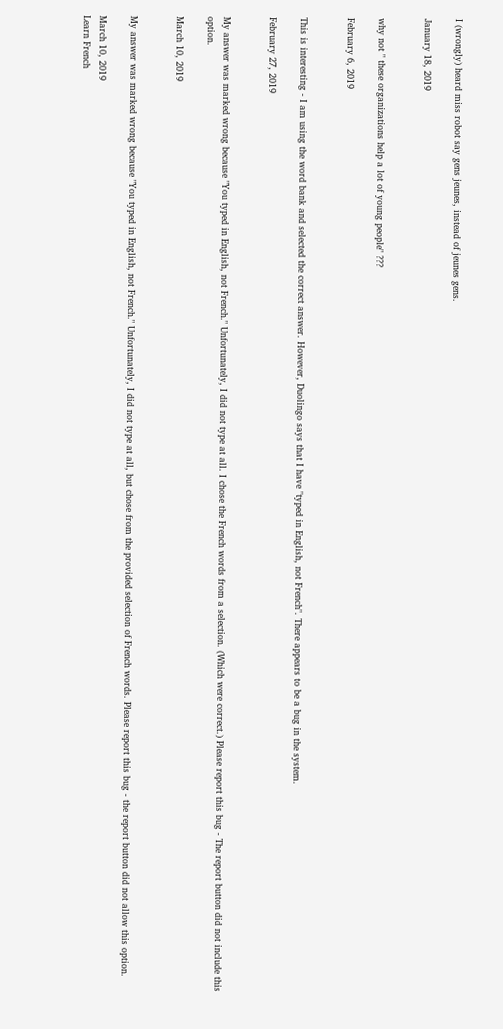I (wrongly) heard miss robot say gens jeunes, instead of jeunes gens.

January 18, 2019


why not " these organizations help a lot of young people" ???

February 6, 2019


This is interesting - I am using the word bank and selected the correct answer. However, Duolingo says that I have "typed in English, not French". There appears to be a bug in the system.

February 27, 2019


My answer was marked wrong because "You typed in English, not French." Unfortunately, I did not type at all. I chose the French words from a selection. (Which were correct.) Please report this bug - The report button did not include this option.

March 10, 2019


My answer was marked wrong because "You typed in English, not French." Unfortunately, I did not type at all, but chose from the provided selection of French words. Please report this bug - the report button did not allow this option.

March 10, 2019
Learn French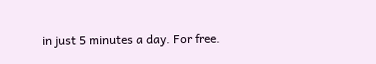in just 5 minutes a day. For free.